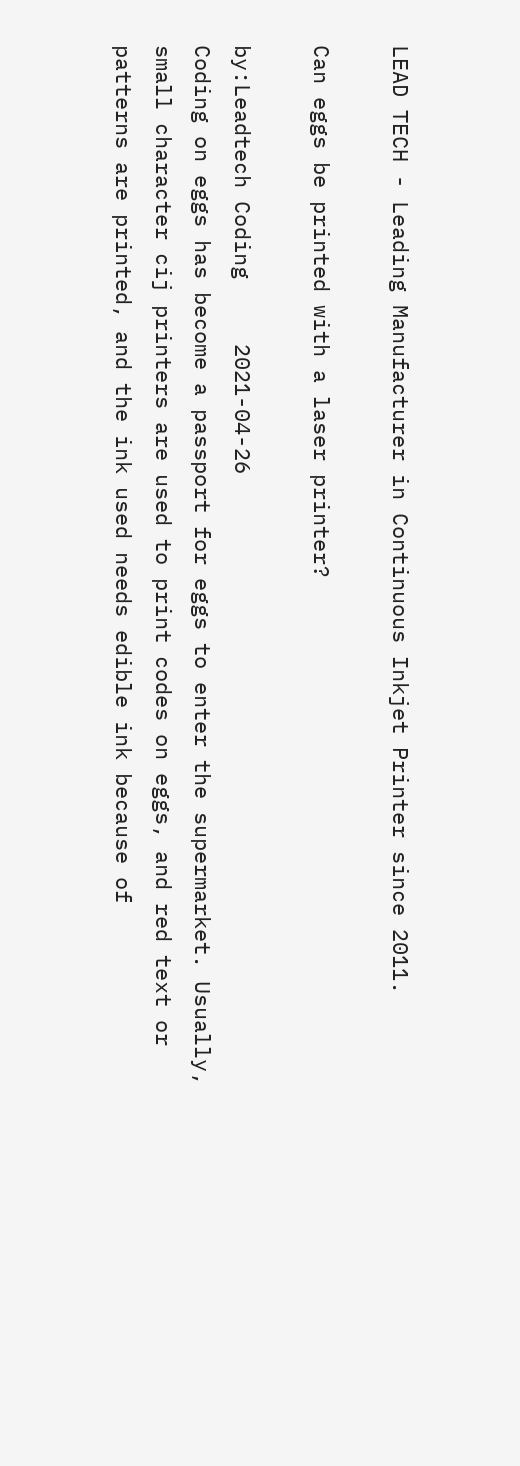LEAD TECH - Leading Manufacturer in Continuous Inkjet Printer since 2011.

Can eggs be printed with a laser printer?

by:Leadtech Coding     2021-04-26
Coding on eggs has become a passport for eggs to enter the supermarket. Usually, small character cij printers are used to print codes on eggs, and red text or patterns are printed, and the ink used needs edible ink because of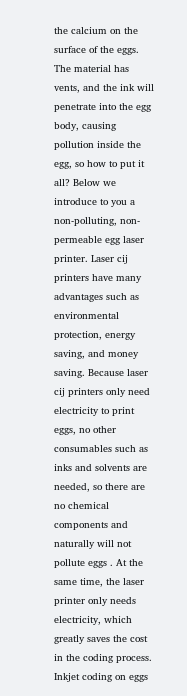the calcium on the surface of the eggs. The material has vents, and the ink will penetrate into the egg body, causing pollution inside the egg, so how to put it all? Below we introduce to you a non-polluting, non-permeable egg laser printer. Laser cij printers have many advantages such as environmental protection, energy saving, and money saving. Because laser cij printers only need electricity to print eggs, no other consumables such as inks and solvents are needed, so there are no chemical components and naturally will not pollute eggs . At the same time, the laser printer only needs electricity, which greatly saves the cost in the coding process. Inkjet coding on eggs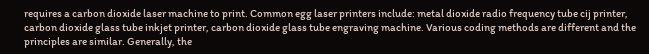requires a carbon dioxide laser machine to print. Common egg laser printers include: metal dioxide radio frequency tube cij printer, carbon dioxide glass tube inkjet printer, carbon dioxide glass tube engraving machine. Various coding methods are different and the principles are similar. Generally, the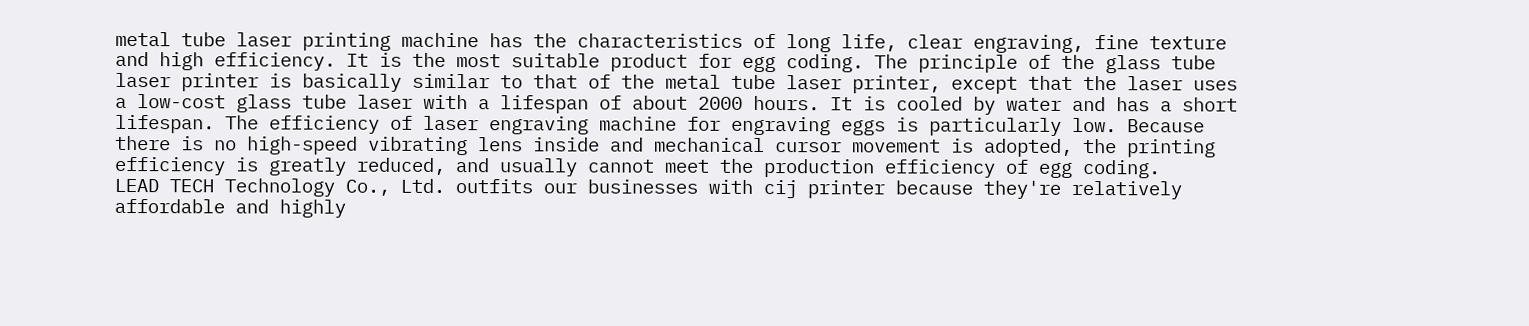metal tube laser printing machine has the characteristics of long life, clear engraving, fine texture and high efficiency. It is the most suitable product for egg coding. The principle of the glass tube laser printer is basically similar to that of the metal tube laser printer, except that the laser uses a low-cost glass tube laser with a lifespan of about 2000 hours. It is cooled by water and has a short lifespan. The efficiency of laser engraving machine for engraving eggs is particularly low. Because there is no high-speed vibrating lens inside and mechanical cursor movement is adopted, the printing efficiency is greatly reduced, and usually cannot meet the production efficiency of egg coding.
LEAD TECH Technology Co., Ltd. outfits our businesses with cij printer because they're relatively affordable and highly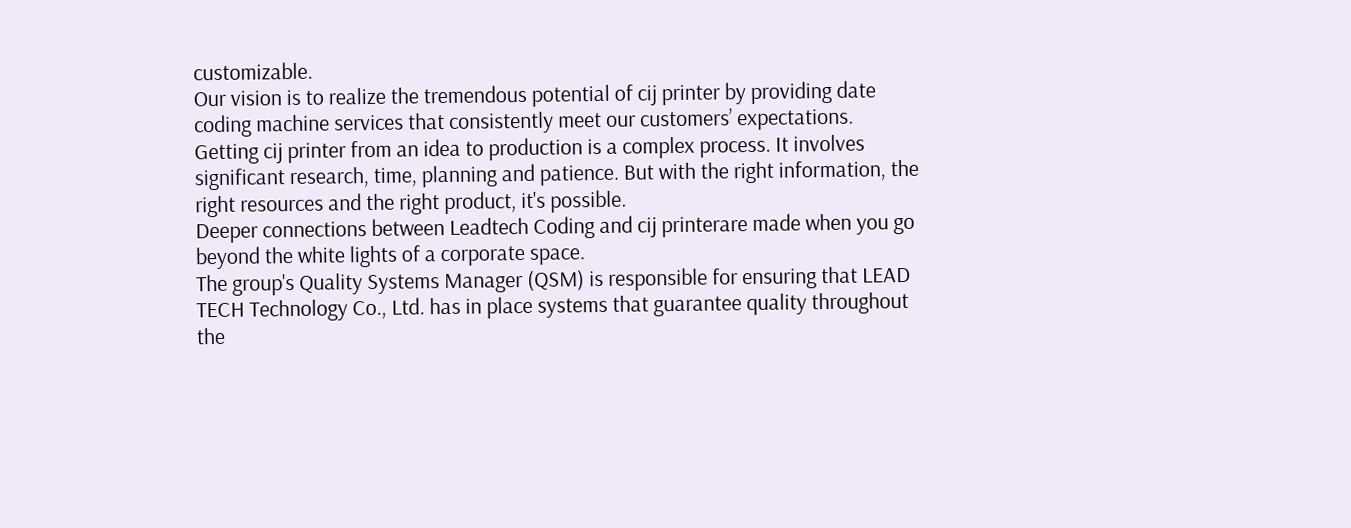customizable.
Our vision is to realize the tremendous potential of cij printer by providing date coding machine services that consistently meet our customers’ expectations.
Getting cij printer from an idea to production is a complex process. It involves significant research, time, planning and patience. But with the right information, the right resources and the right product, it's possible.
Deeper connections between Leadtech Coding and cij printerare made when you go beyond the white lights of a corporate space.
The group's Quality Systems Manager (QSM) is responsible for ensuring that LEAD TECH Technology Co., Ltd. has in place systems that guarantee quality throughout the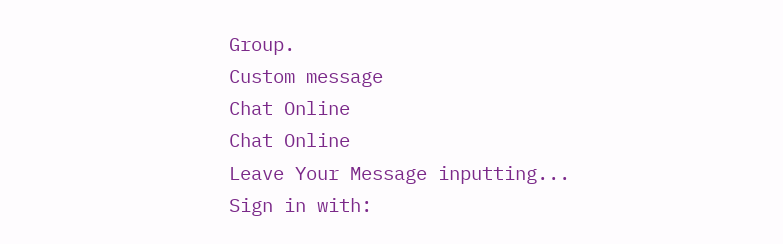Group.
Custom message
Chat Online
Chat Online
Leave Your Message inputting...
Sign in with: